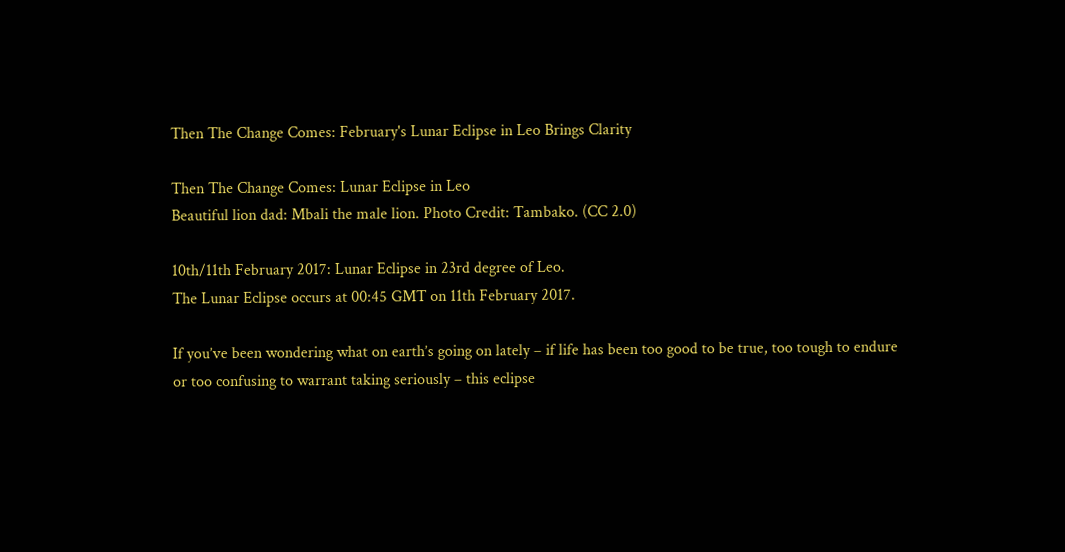Then The Change Comes: February's Lunar Eclipse in Leo Brings Clarity

Then The Change Comes: Lunar Eclipse in Leo
Beautiful lion dad: Mbali the male lion. Photo Credit: Tambako. (CC 2.0)

10th/11th February 2017: Lunar Eclipse in 23rd degree of Leo.
The Lunar Eclipse occurs at 00:45 GMT on 11th February 2017.

If you’ve been wondering what on earth’s going on lately – if life has been too good to be true, too tough to endure or too confusing to warrant taking seriously – this eclipse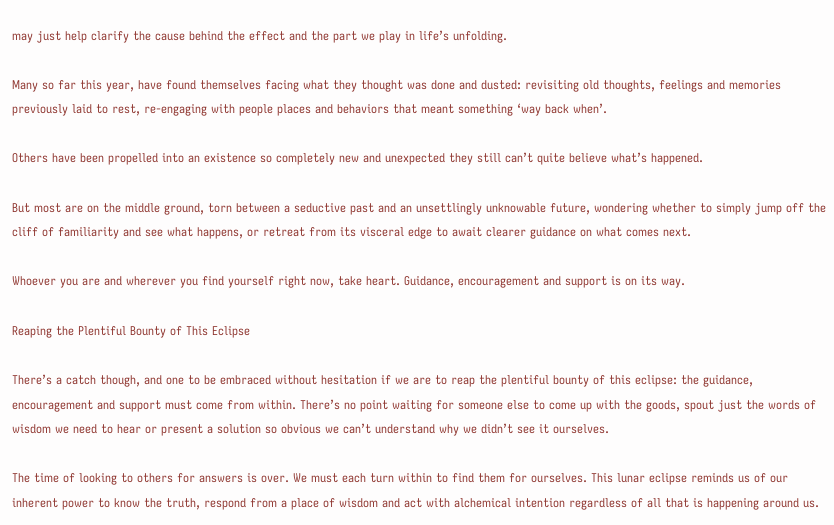may just help clarify the cause behind the effect and the part we play in life’s unfolding.

Many so far this year, have found themselves facing what they thought was done and dusted: revisiting old thoughts, feelings and memories previously laid to rest, re-engaging with people places and behaviors that meant something ‘way back when’.

Others have been propelled into an existence so completely new and unexpected they still can’t quite believe what’s happened.

But most are on the middle ground, torn between a seductive past and an unsettlingly unknowable future, wondering whether to simply jump off the cliff of familiarity and see what happens, or retreat from its visceral edge to await clearer guidance on what comes next.

Whoever you are and wherever you find yourself right now, take heart. Guidance, encouragement and support is on its way.

Reaping the Plentiful Bounty of This Eclipse

There’s a catch though, and one to be embraced without hesitation if we are to reap the plentiful bounty of this eclipse: the guidance, encouragement and support must come from within. There’s no point waiting for someone else to come up with the goods, spout just the words of wisdom we need to hear or present a solution so obvious we can’t understand why we didn’t see it ourselves.

The time of looking to others for answers is over. We must each turn within to find them for ourselves. This lunar eclipse reminds us of our inherent power to know the truth, respond from a place of wisdom and act with alchemical intention regardless of all that is happening around us.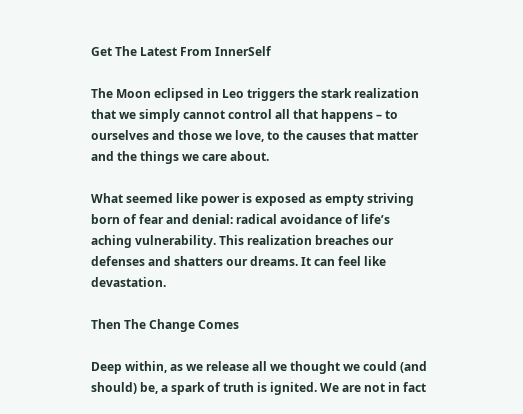Get The Latest From InnerSelf

The Moon eclipsed in Leo triggers the stark realization that we simply cannot control all that happens – to ourselves and those we love, to the causes that matter and the things we care about.

What seemed like power is exposed as empty striving born of fear and denial: radical avoidance of life’s aching vulnerability. This realization breaches our defenses and shatters our dreams. It can feel like devastation.

Then The Change Comes

Deep within, as we release all we thought we could (and should) be, a spark of truth is ignited. We are not in fact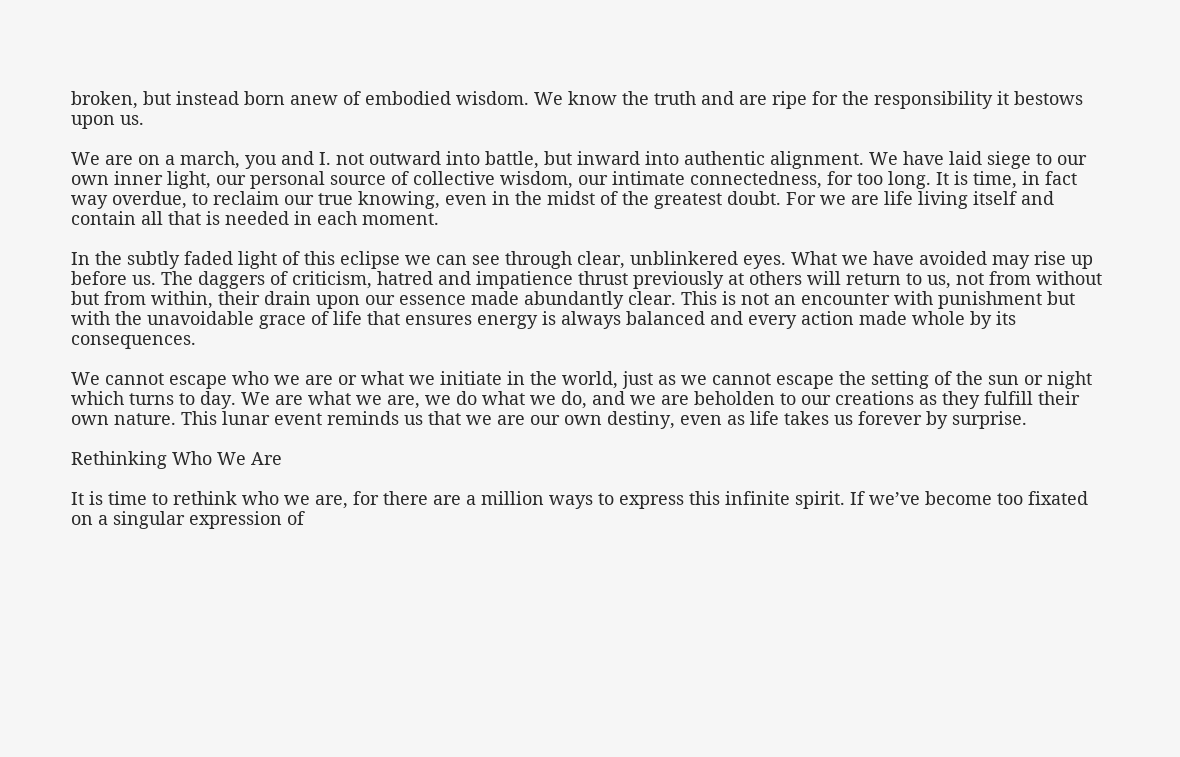broken, but instead born anew of embodied wisdom. We know the truth and are ripe for the responsibility it bestows upon us.

We are on a march, you and I. not outward into battle, but inward into authentic alignment. We have laid siege to our own inner light, our personal source of collective wisdom, our intimate connectedness, for too long. It is time, in fact way overdue, to reclaim our true knowing, even in the midst of the greatest doubt. For we are life living itself and contain all that is needed in each moment.

In the subtly faded light of this eclipse we can see through clear, unblinkered eyes. What we have avoided may rise up before us. The daggers of criticism, hatred and impatience thrust previously at others will return to us, not from without but from within, their drain upon our essence made abundantly clear. This is not an encounter with punishment but with the unavoidable grace of life that ensures energy is always balanced and every action made whole by its consequences.

We cannot escape who we are or what we initiate in the world, just as we cannot escape the setting of the sun or night which turns to day. We are what we are, we do what we do, and we are beholden to our creations as they fulfill their own nature. This lunar event reminds us that we are our own destiny, even as life takes us forever by surprise.

Rethinking Who We Are

It is time to rethink who we are, for there are a million ways to express this infinite spirit. If we’ve become too fixated on a singular expression of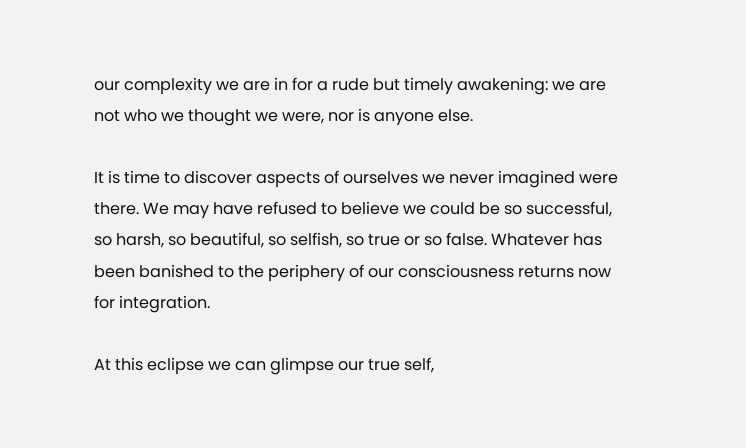our complexity we are in for a rude but timely awakening: we are not who we thought we were, nor is anyone else.

It is time to discover aspects of ourselves we never imagined were there. We may have refused to believe we could be so successful, so harsh, so beautiful, so selfish, so true or so false. Whatever has been banished to the periphery of our consciousness returns now for integration.

At this eclipse we can glimpse our true self,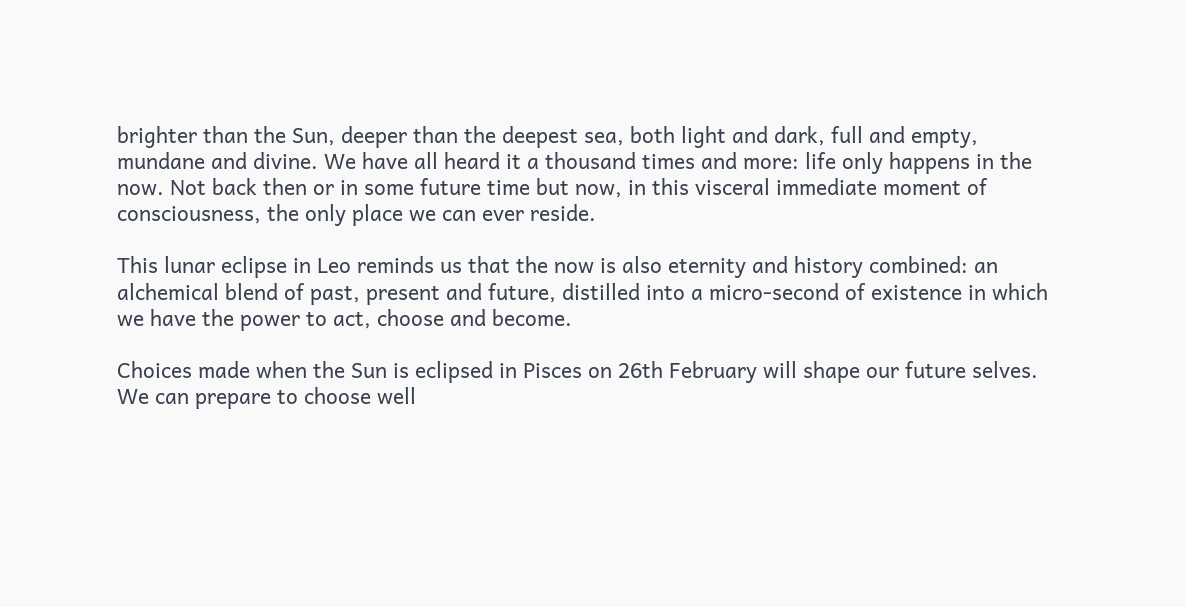brighter than the Sun, deeper than the deepest sea, both light and dark, full and empty, mundane and divine. We have all heard it a thousand times and more: life only happens in the now. Not back then or in some future time but now, in this visceral immediate moment of consciousness, the only place we can ever reside.

This lunar eclipse in Leo reminds us that the now is also eternity and history combined: an alchemical blend of past, present and future, distilled into a micro-second of existence in which we have the power to act, choose and become.

Choices made when the Sun is eclipsed in Pisces on 26th February will shape our future selves. We can prepare to choose well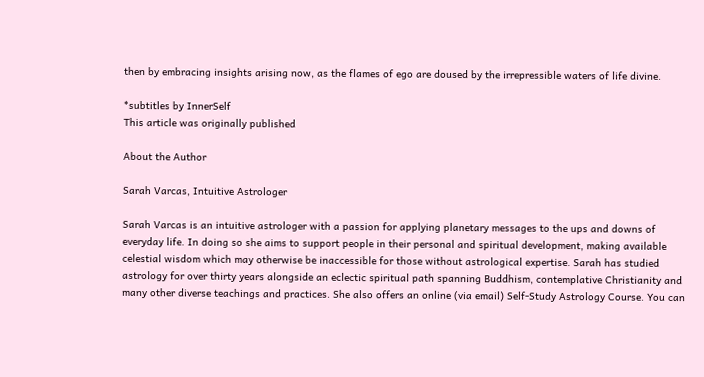then by embracing insights arising now, as the flames of ego are doused by the irrepressible waters of life divine.

*subtitles by InnerSelf
This article was originally published

About the Author

Sarah Varcas, Intuitive Astrologer

Sarah Varcas is an intuitive astrologer with a passion for applying planetary messages to the ups and downs of everyday life. In doing so she aims to support people in their personal and spiritual development, making available celestial wisdom which may otherwise be inaccessible for those without astrological expertise. Sarah has studied astrology for over thirty years alongside an eclectic spiritual path spanning Buddhism, contemplative Christianity and many other diverse teachings and practices. She also offers an online (via email) Self-Study Astrology Course. You can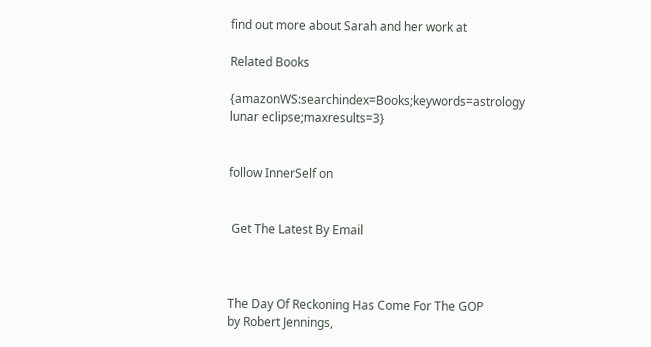find out more about Sarah and her work at

Related Books

{amazonWS:searchindex=Books;keywords=astrology lunar eclipse;maxresults=3}


follow InnerSelf on


 Get The Latest By Email



The Day Of Reckoning Has Come For The GOP
by Robert Jennings,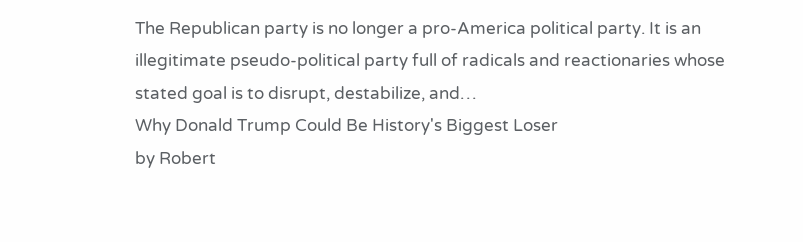The Republican party is no longer a pro-America political party. It is an illegitimate pseudo-political party full of radicals and reactionaries whose stated goal is to disrupt, destabilize, and…
Why Donald Trump Could Be History's Biggest Loser
by Robert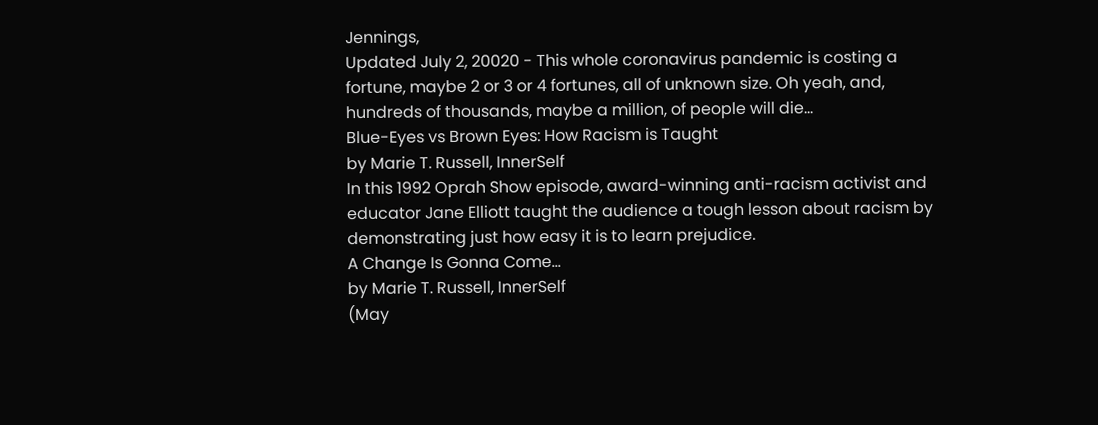Jennings,
Updated July 2, 20020 - This whole coronavirus pandemic is costing a fortune, maybe 2 or 3 or 4 fortunes, all of unknown size. Oh yeah, and, hundreds of thousands, maybe a million, of people will die…
Blue-Eyes vs Brown Eyes: How Racism is Taught
by Marie T. Russell, InnerSelf
In this 1992 Oprah Show episode, award-winning anti-racism activist and educator Jane Elliott taught the audience a tough lesson about racism by demonstrating just how easy it is to learn prejudice.
A Change Is Gonna Come...
by Marie T. Russell, InnerSelf
(May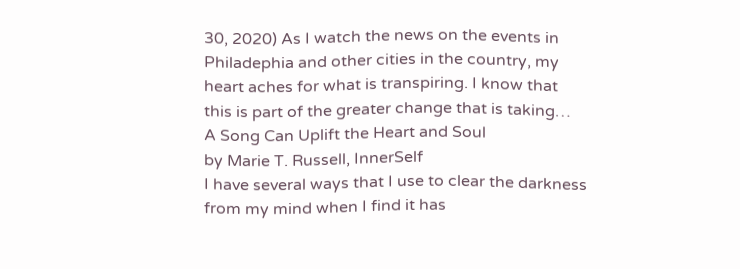30, 2020) As I watch the news on the events in Philadephia and other cities in the country, my heart aches for what is transpiring. I know that this is part of the greater change that is taking…
A Song Can Uplift the Heart and Soul
by Marie T. Russell, InnerSelf
I have several ways that I use to clear the darkness from my mind when I find it has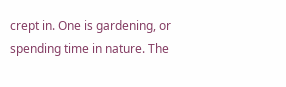crept in. One is gardening, or spending time in nature. The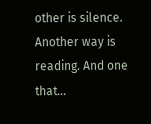other is silence. Another way is reading. And one that…